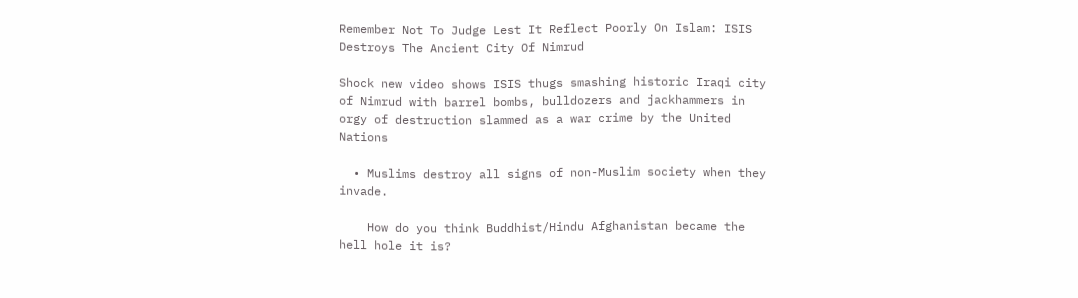Remember Not To Judge Lest It Reflect Poorly On Islam: ISIS Destroys The Ancient City Of Nimrud

Shock new video shows ISIS thugs smashing historic Iraqi city of Nimrud with barrel bombs, bulldozers and jackhammers in orgy of destruction slammed as a war crime by the United Nations

  • Muslims destroy all signs of non-Muslim society when they invade.

    How do you think Buddhist/Hindu Afghanistan became the hell hole it is?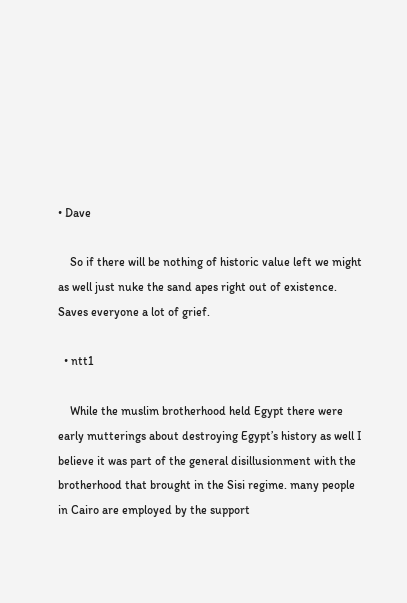• Dave

    So if there will be nothing of historic value left we might as well just nuke the sand apes right out of existence. Saves everyone a lot of grief.

  • ntt1

    While the muslim brotherhood held Egypt there were early mutterings about destroying Egypt’s history as well I believe it was part of the general disillusionment with the brotherhood that brought in the Sisi regime. many people in Cairo are employed by the support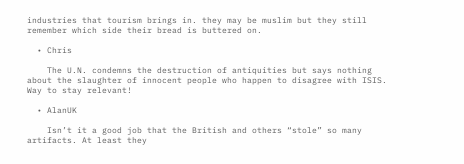industries that tourism brings in. they may be muslim but they still remember which side their bread is buttered on.

  • Chris

    The U.N. condemns the destruction of antiquities but says nothing about the slaughter of innocent people who happen to disagree with ISIS. Way to stay relevant!

  • AlanUK

    Isn’t it a good job that the British and others “stole” so many artifacts. At least they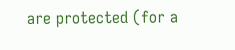are protected (for a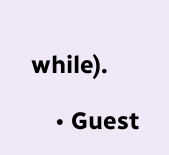while).

    • Guest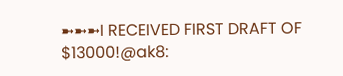➼➼➼I RECEIVED FIRST DRAFT OF $13000!@ak8: